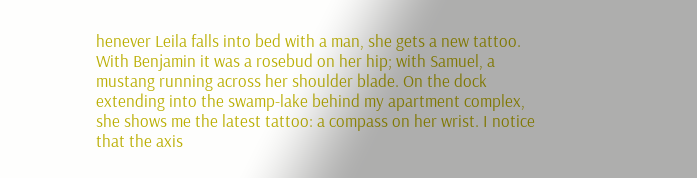henever Leila falls into bed with a man, she gets a new tattoo. With Benjamin it was a rosebud on her hip; with Samuel, a mustang running across her shoulder blade. On the dock extending into the swamp-lake behind my apartment complex, she shows me the latest tattoo: a compass on her wrist. I notice that the axis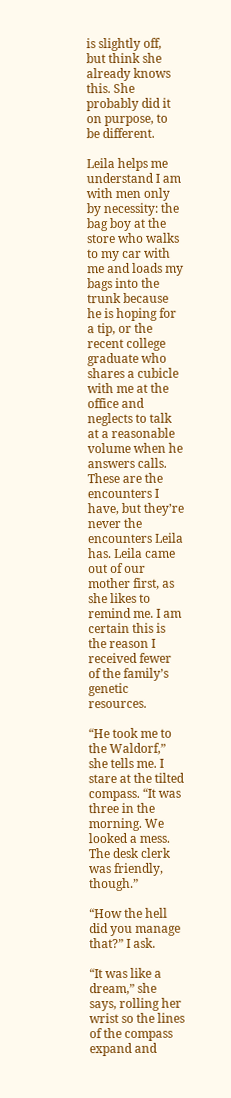is slightly off, but think she already knows this. She probably did it on purpose, to be different.

Leila helps me understand I am with men only by necessity: the bag boy at the store who walks to my car with me and loads my bags into the trunk because he is hoping for a tip, or the recent college graduate who shares a cubicle with me at the office and neglects to talk at a reasonable volume when he answers calls. These are the encounters I have, but they’re never the encounters Leila has. Leila came out of our mother first, as she likes to remind me. I am certain this is the reason I received fewer of the family’s genetic resources.

“He took me to the Waldorf,” she tells me. I stare at the tilted compass. “It was three in the morning. We looked a mess. The desk clerk was friendly, though.”

“How the hell did you manage that?” I ask.

“It was like a dream,” she says, rolling her wrist so the lines of the compass expand and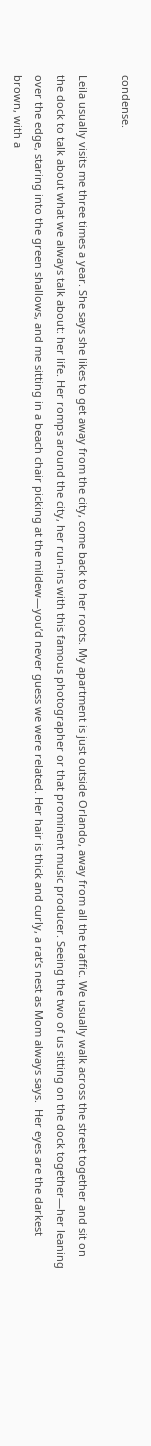condense.

Leila usually visits me three times a year. She says she likes to get away from the city, come back to her roots. My apartment is just outside Orlando, away from all the traffic. We usually walk across the street together and sit on the dock to talk about what we always talk about: her life. Her romps around the city, her run-ins with this famous photographer or that prominent music producer. Seeing the two of us sitting on the dock together—her leaning over the edge, staring into the green shallows, and me sitting in a beach chair picking at the mildew—you’d never guess we were related. Her hair is thick and curly, a rat’s nest as Mom always says.  Her eyes are the darkest brown, with a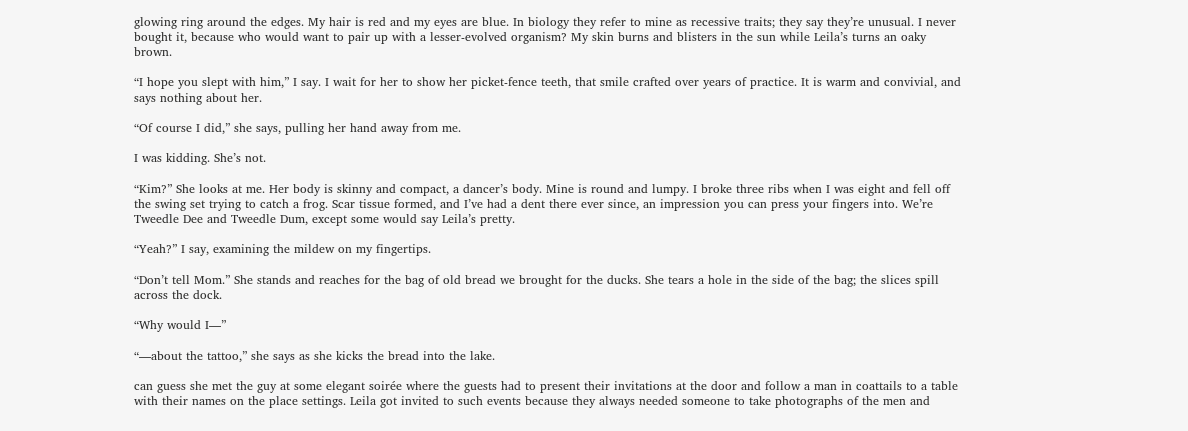glowing ring around the edges. My hair is red and my eyes are blue. In biology they refer to mine as recessive traits; they say they’re unusual. I never bought it, because who would want to pair up with a lesser-evolved organism? My skin burns and blisters in the sun while Leila’s turns an oaky brown.

“I hope you slept with him,” I say. I wait for her to show her picket-fence teeth, that smile crafted over years of practice. It is warm and convivial, and says nothing about her.

“Of course I did,” she says, pulling her hand away from me.

I was kidding. She’s not.

“Kim?” She looks at me. Her body is skinny and compact, a dancer’s body. Mine is round and lumpy. I broke three ribs when I was eight and fell off the swing set trying to catch a frog. Scar tissue formed, and I’ve had a dent there ever since, an impression you can press your fingers into. We’re Tweedle Dee and Tweedle Dum, except some would say Leila’s pretty.

“Yeah?” I say, examining the mildew on my fingertips.

“Don’t tell Mom.” She stands and reaches for the bag of old bread we brought for the ducks. She tears a hole in the side of the bag; the slices spill across the dock.

“Why would I—”

“—about the tattoo,” she says as she kicks the bread into the lake.

can guess she met the guy at some elegant soirée where the guests had to present their invitations at the door and follow a man in coattails to a table with their names on the place settings. Leila got invited to such events because they always needed someone to take photographs of the men and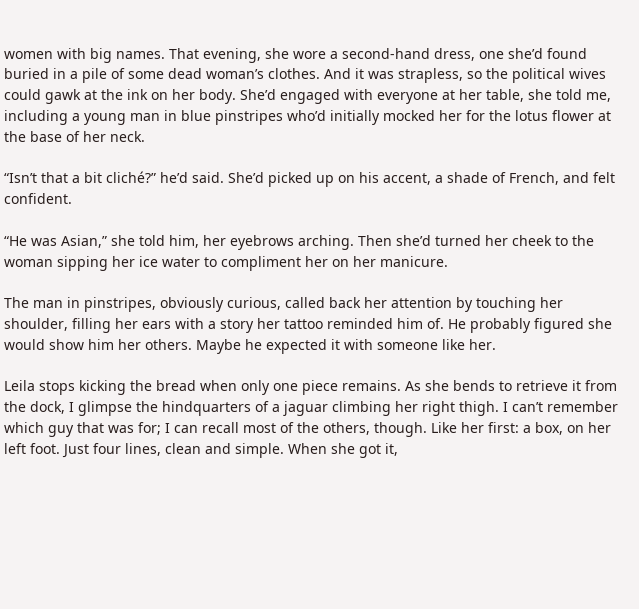women with big names. That evening, she wore a second-hand dress, one she’d found buried in a pile of some dead woman’s clothes. And it was strapless, so the political wives could gawk at the ink on her body. She’d engaged with everyone at her table, she told me, including a young man in blue pinstripes who’d initially mocked her for the lotus flower at the base of her neck.

“Isn’t that a bit cliché?” he’d said. She’d picked up on his accent, a shade of French, and felt confident.

“He was Asian,” she told him, her eyebrows arching. Then she’d turned her cheek to the woman sipping her ice water to compliment her on her manicure.

The man in pinstripes, obviously curious, called back her attention by touching her shoulder, filling her ears with a story her tattoo reminded him of. He probably figured she would show him her others. Maybe he expected it with someone like her.

Leila stops kicking the bread when only one piece remains. As she bends to retrieve it from the dock, I glimpse the hindquarters of a jaguar climbing her right thigh. I can’t remember which guy that was for; I can recall most of the others, though. Like her first: a box, on her left foot. Just four lines, clean and simple. When she got it,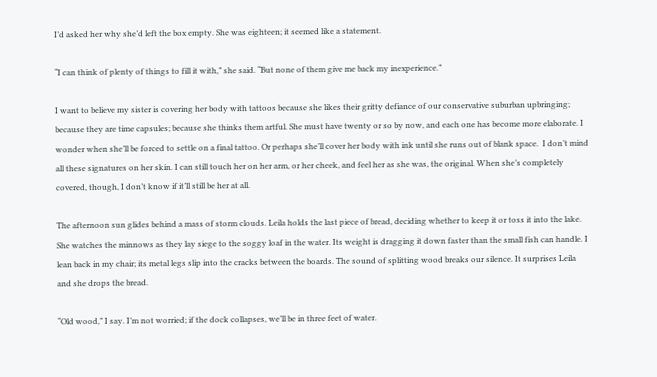I’d asked her why she’d left the box empty. She was eighteen; it seemed like a statement.

“I can think of plenty of things to fill it with,” she said. “But none of them give me back my inexperience.”

I want to believe my sister is covering her body with tattoos because she likes their gritty defiance of our conservative suburban upbringing; because they are time capsules; because she thinks them artful. She must have twenty or so by now, and each one has become more elaborate. I wonder when she’ll be forced to settle on a final tattoo. Or perhaps she’ll cover her body with ink until she runs out of blank space.  I don’t mind all these signatures on her skin. I can still touch her on her arm, or her cheek, and feel her as she was, the original. When she’s completely covered, though, I don’t know if it’ll still be her at all.

The afternoon sun glides behind a mass of storm clouds. Leila holds the last piece of bread, deciding whether to keep it or toss it into the lake. She watches the minnows as they lay siege to the soggy loaf in the water. Its weight is dragging it down faster than the small fish can handle. I lean back in my chair; its metal legs slip into the cracks between the boards. The sound of splitting wood breaks our silence. It surprises Leila and she drops the bread.

“Old wood,” I say. I’m not worried; if the dock collapses, we’ll be in three feet of water.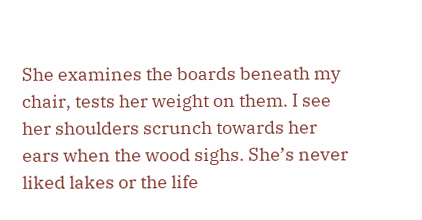She examines the boards beneath my chair, tests her weight on them. I see her shoulders scrunch towards her ears when the wood sighs. She’s never liked lakes or the life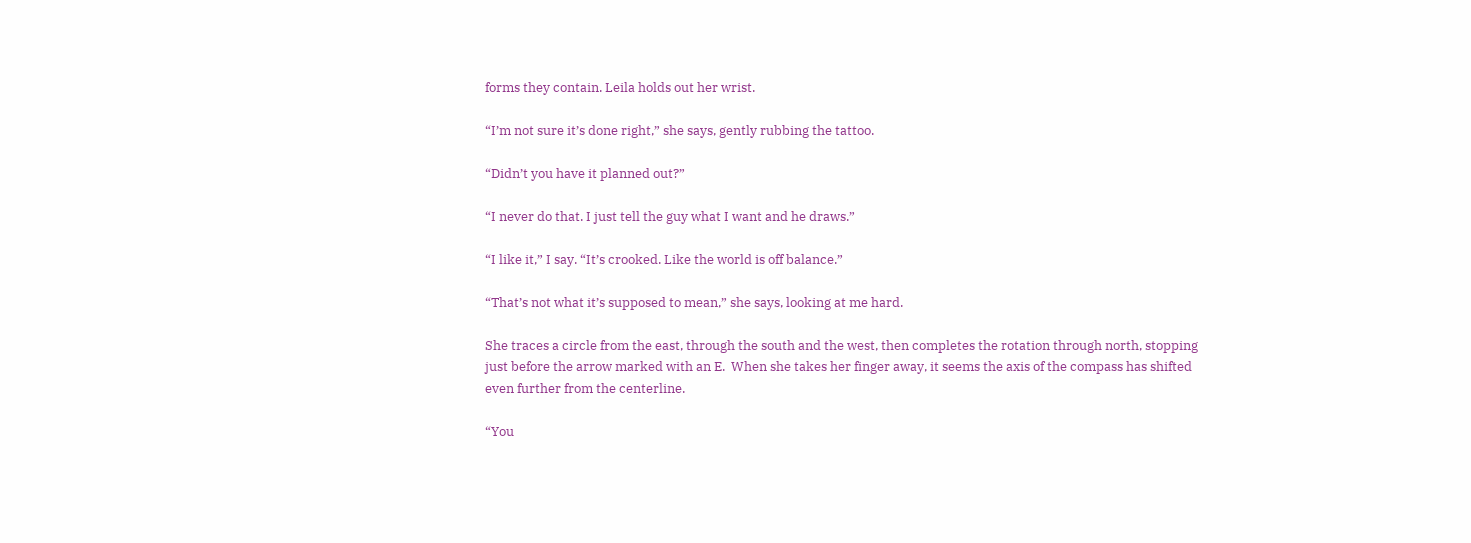forms they contain. Leila holds out her wrist.

“I’m not sure it’s done right,” she says, gently rubbing the tattoo.

“Didn’t you have it planned out?”

“I never do that. I just tell the guy what I want and he draws.”

“I like it,” I say. “It’s crooked. Like the world is off balance.”

“That’s not what it’s supposed to mean,” she says, looking at me hard.

She traces a circle from the east, through the south and the west, then completes the rotation through north, stopping just before the arrow marked with an E.  When she takes her finger away, it seems the axis of the compass has shifted even further from the centerline.

“You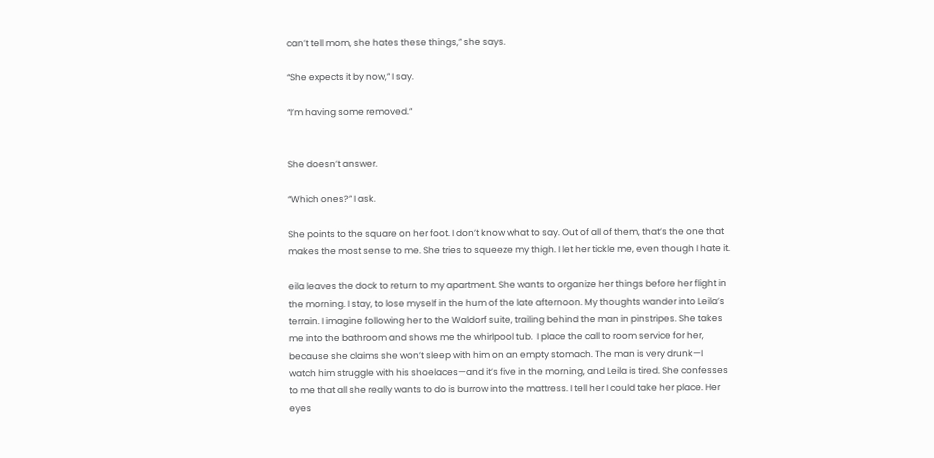can’t tell mom, she hates these things,” she says.

“She expects it by now,” I say.

“I’m having some removed.”


She doesn’t answer.

“Which ones?” I ask.

She points to the square on her foot. I don’t know what to say. Out of all of them, that’s the one that makes the most sense to me. She tries to squeeze my thigh. I let her tickle me, even though I hate it.

eila leaves the dock to return to my apartment. She wants to organize her things before her flight in the morning. I stay, to lose myself in the hum of the late afternoon. My thoughts wander into Leila’s terrain. I imagine following her to the Waldorf suite, trailing behind the man in pinstripes. She takes me into the bathroom and shows me the whirlpool tub.  I place the call to room service for her, because she claims she won’t sleep with him on an empty stomach. The man is very drunk—I watch him struggle with his shoelaces—and it’s five in the morning, and Leila is tired. She confesses to me that all she really wants to do is burrow into the mattress. I tell her I could take her place. Her eyes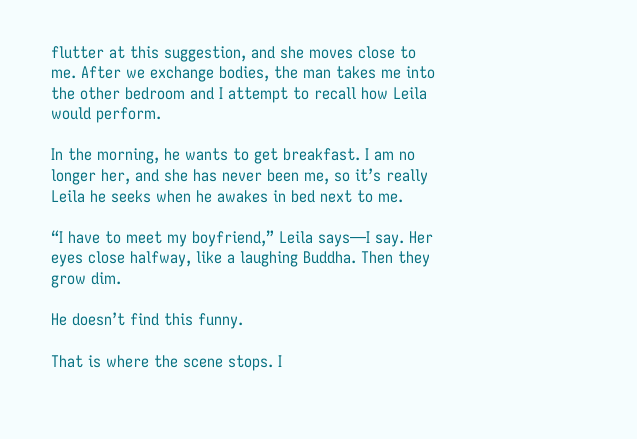flutter at this suggestion, and she moves close to me. After we exchange bodies, the man takes me into the other bedroom and I attempt to recall how Leila would perform.

In the morning, he wants to get breakfast. I am no longer her, and she has never been me, so it’s really Leila he seeks when he awakes in bed next to me.

“I have to meet my boyfriend,” Leila says—I say. Her eyes close halfway, like a laughing Buddha. Then they grow dim.

He doesn’t find this funny.

That is where the scene stops. I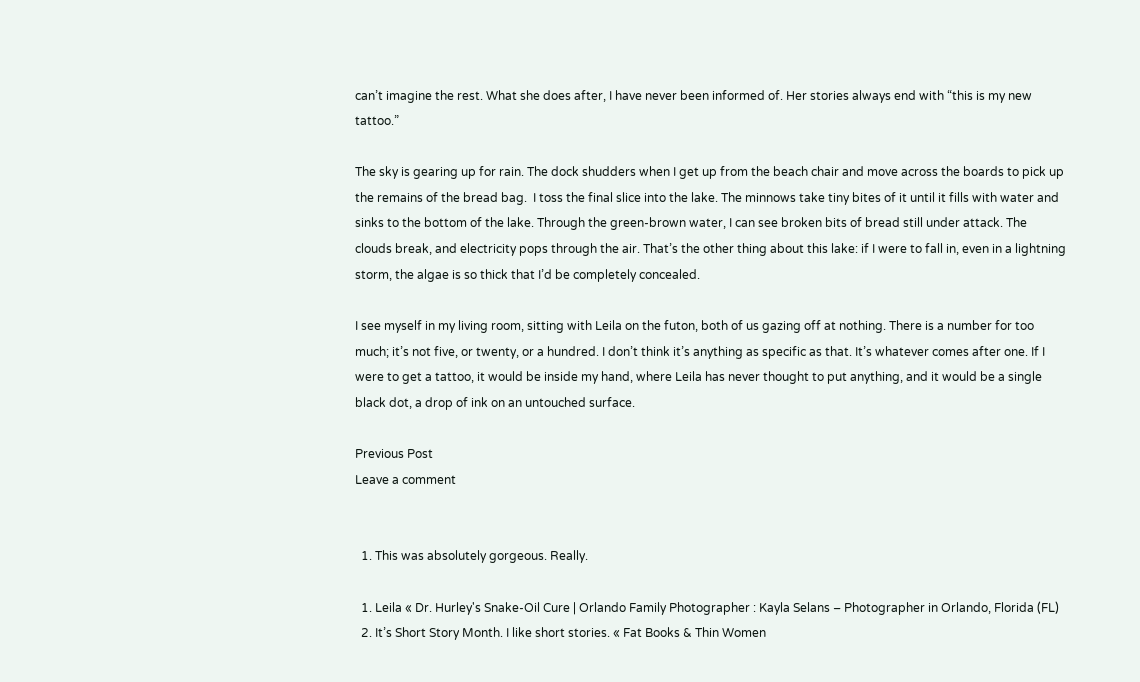can’t imagine the rest. What she does after, I have never been informed of. Her stories always end with “this is my new tattoo.”

The sky is gearing up for rain. The dock shudders when I get up from the beach chair and move across the boards to pick up the remains of the bread bag.  I toss the final slice into the lake. The minnows take tiny bites of it until it fills with water and sinks to the bottom of the lake. Through the green-brown water, I can see broken bits of bread still under attack. The clouds break, and electricity pops through the air. That’s the other thing about this lake: if I were to fall in, even in a lightning storm, the algae is so thick that I’d be completely concealed.

I see myself in my living room, sitting with Leila on the futon, both of us gazing off at nothing. There is a number for too much; it’s not five, or twenty, or a hundred. I don’t think it’s anything as specific as that. It’s whatever comes after one. If I were to get a tattoo, it would be inside my hand, where Leila has never thought to put anything, and it would be a single black dot, a drop of ink on an untouched surface.

Previous Post
Leave a comment


  1. This was absolutely gorgeous. Really.

  1. Leila « Dr. Hurley's Snake-Oil Cure | Orlando Family Photographer : Kayla Selans – Photographer in Orlando, Florida (FL)
  2. It’s Short Story Month. I like short stories. « Fat Books & Thin Women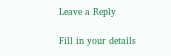Leave a Reply

Fill in your details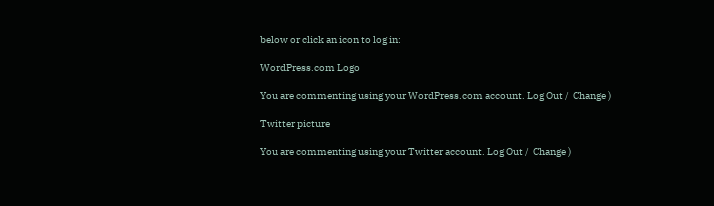below or click an icon to log in:

WordPress.com Logo

You are commenting using your WordPress.com account. Log Out /  Change )

Twitter picture

You are commenting using your Twitter account. Log Out /  Change )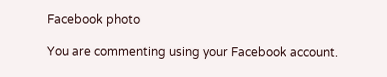Facebook photo

You are commenting using your Facebook account.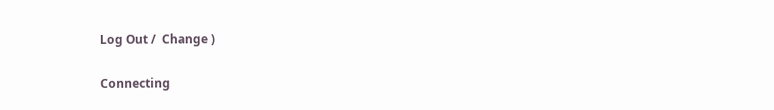Log Out /  Change )

Connecting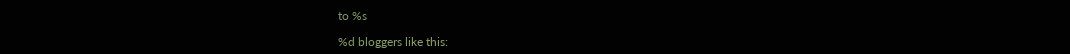to %s

%d bloggers like this: